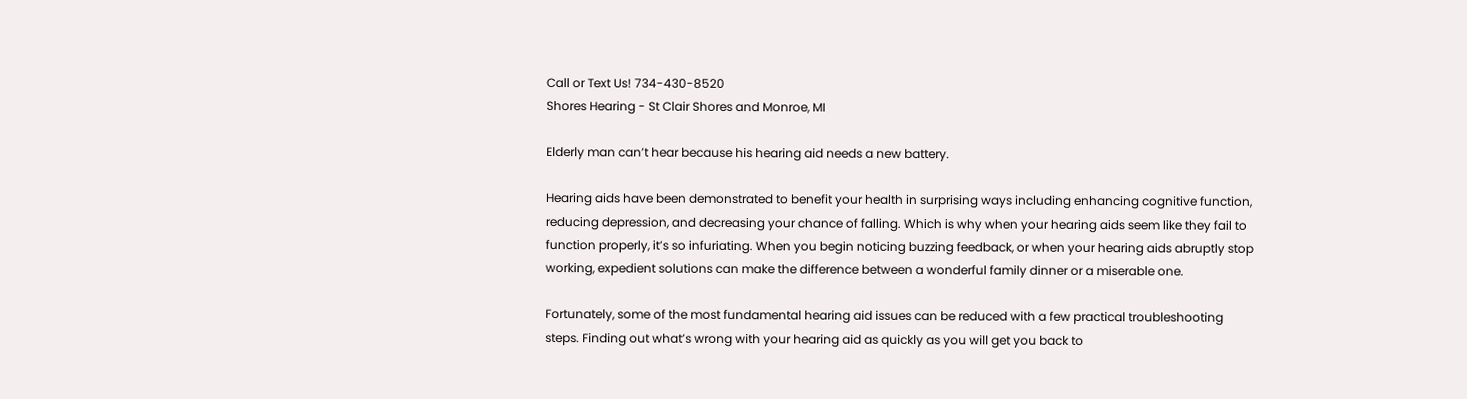Call or Text Us! 734-430-8520
Shores Hearing - St Clair Shores and Monroe, MI

Elderly man can’t hear because his hearing aid needs a new battery.

Hearing aids have been demonstrated to benefit your health in surprising ways including enhancing cognitive function, reducing depression, and decreasing your chance of falling. Which is why when your hearing aids seem like they fail to function properly, it’s so infuriating. When you begin noticing buzzing feedback, or when your hearing aids abruptly stop working, expedient solutions can make the difference between a wonderful family dinner or a miserable one.

Fortunately, some of the most fundamental hearing aid issues can be reduced with a few practical troubleshooting steps. Finding out what’s wrong with your hearing aid as quickly as you will get you back to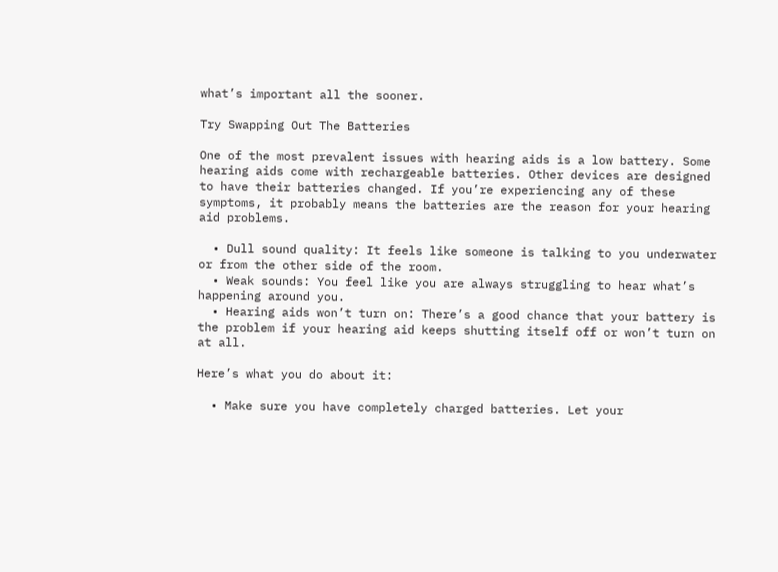what’s important all the sooner.

Try Swapping Out The Batteries

One of the most prevalent issues with hearing aids is a low battery. Some hearing aids come with rechargeable batteries. Other devices are designed to have their batteries changed. If you’re experiencing any of these symptoms, it probably means the batteries are the reason for your hearing aid problems.

  • Dull sound quality: It feels like someone is talking to you underwater or from the other side of the room.
  • Weak sounds: You feel like you are always struggling to hear what’s happening around you.
  • Hearing aids won’t turn on: There’s a good chance that your battery is the problem if your hearing aid keeps shutting itself off or won’t turn on at all.

Here’s what you do about it:

  • Make sure you have completely charged batteries. Let your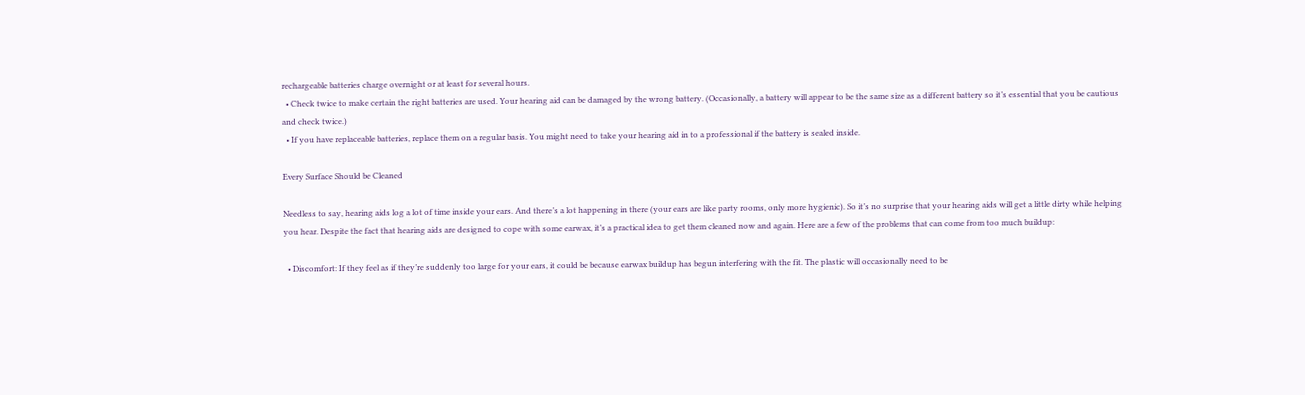rechargeable batteries charge overnight or at least for several hours.
  • Check twice to make certain the right batteries are used. Your hearing aid can be damaged by the wrong battery. (Occasionally, a battery will appear to be the same size as a different battery so it’s essential that you be cautious and check twice.)
  • If you have replaceable batteries, replace them on a regular basis. You might need to take your hearing aid in to a professional if the battery is sealed inside.

Every Surface Should be Cleaned

Needless to say, hearing aids log a lot of time inside your ears. And there’s a lot happening in there (your ears are like party rooms, only more hygienic). So it’s no surprise that your hearing aids will get a little dirty while helping you hear. Despite the fact that hearing aids are designed to cope with some earwax, it’s a practical idea to get them cleaned now and again. Here are a few of the problems that can come from too much buildup:

  • Discomfort: If they feel as if they’re suddenly too large for your ears, it could be because earwax buildup has begun interfering with the fit. The plastic will occasionally need to be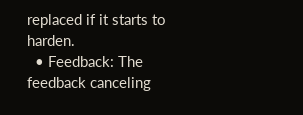replaced if it starts to harden.
  • Feedback: The feedback canceling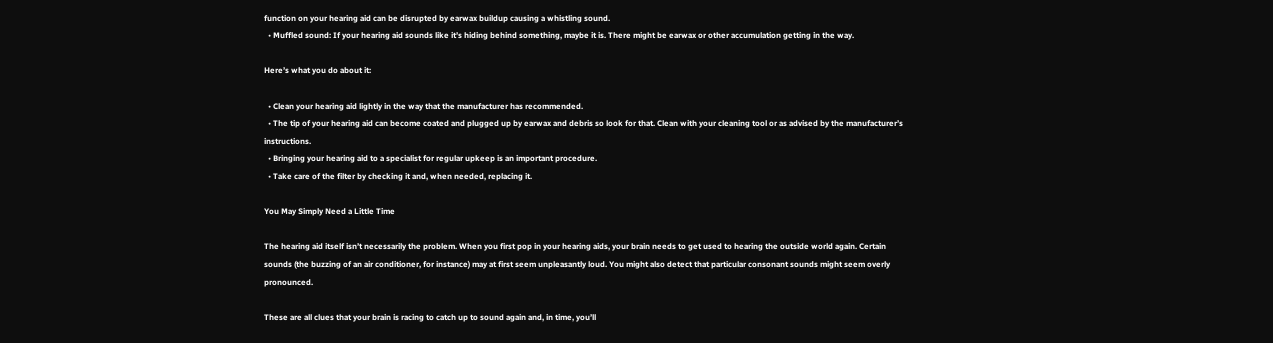function on your hearing aid can be disrupted by earwax buildup causing a whistling sound.
  • Muffled sound: If your hearing aid sounds like it’s hiding behind something, maybe it is. There might be earwax or other accumulation getting in the way.

Here’s what you do about it:

  • Clean your hearing aid lightly in the way that the manufacturer has recommended.
  • The tip of your hearing aid can become coated and plugged up by earwax and debris so look for that. Clean with your cleaning tool or as advised by the manufacturer’s instructions.
  • Bringing your hearing aid to a specialist for regular upkeep is an important procedure.
  • Take care of the filter by checking it and, when needed, replacing it.

You May Simply Need a Little Time

The hearing aid itself isn’t necessarily the problem. When you first pop in your hearing aids, your brain needs to get used to hearing the outside world again. Certain sounds (the buzzing of an air conditioner, for instance) may at first seem unpleasantly loud. You might also detect that particular consonant sounds might seem overly pronounced.

These are all clues that your brain is racing to catch up to sound again and, in time, you’ll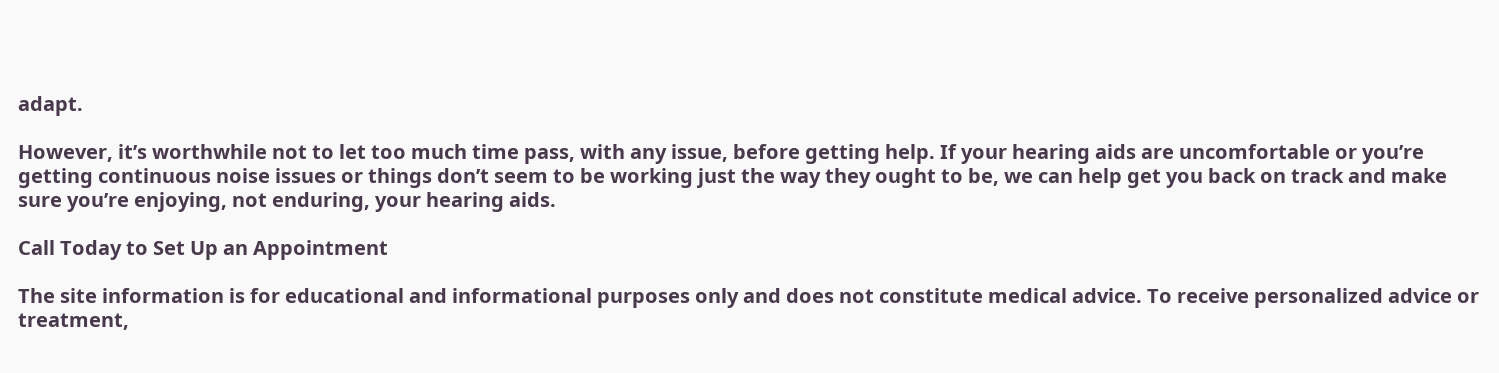adapt.

However, it’s worthwhile not to let too much time pass, with any issue, before getting help. If your hearing aids are uncomfortable or you’re getting continuous noise issues or things don’t seem to be working just the way they ought to be, we can help get you back on track and make sure you’re enjoying, not enduring, your hearing aids.

Call Today to Set Up an Appointment

The site information is for educational and informational purposes only and does not constitute medical advice. To receive personalized advice or treatment,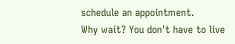schedule an appointment.
Why wait? You don't have to live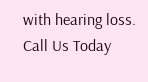with hearing loss. Call Us Today